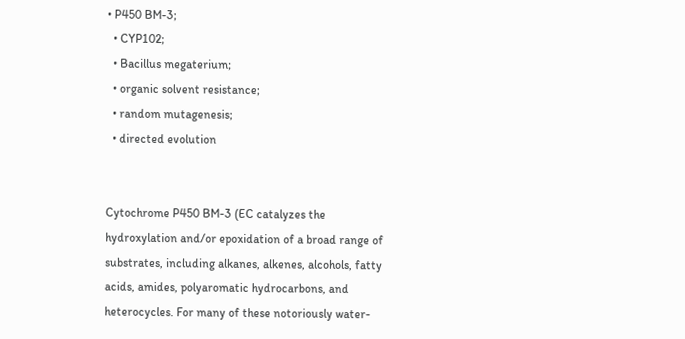• P450 BM-3;
  • CYP102;
  • Bacillus megaterium;
  • organic solvent resistance;
  • random mutagenesis;
  • directed evolution


Cytochrome P450 BM-3 (EC catalyzes the hydroxylation and/or epoxidation of a broad range of substrates, including alkanes, alkenes, alcohols, fatty acids, amides, polyaromatic hydrocarbons, and heterocycles. For many of these notoriously water-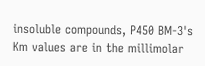insoluble compounds, P450 BM-3's Km values are in the millimolar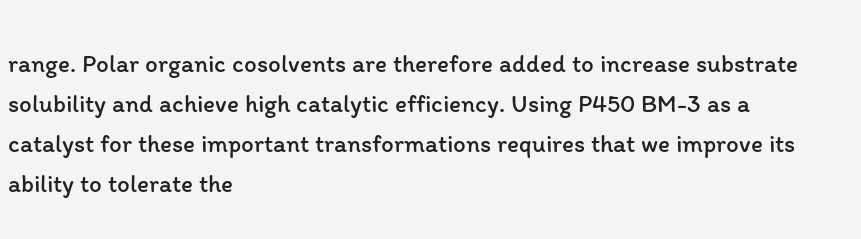range. Polar organic cosolvents are therefore added to increase substrate solubility and achieve high catalytic efficiency. Using P450 BM-3 as a catalyst for these important transformations requires that we improve its ability to tolerate the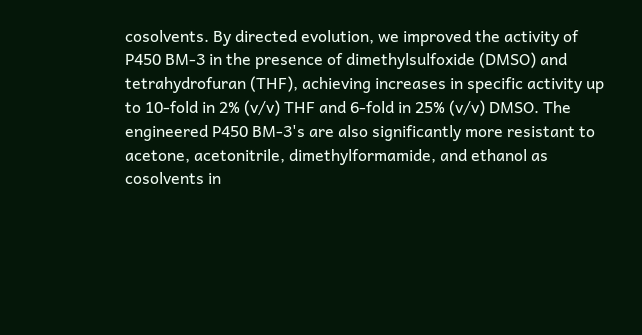cosolvents. By directed evolution, we improved the activity of P450 BM-3 in the presence of dimethylsulfoxide (DMSO) and tetrahydrofuran (THF), achieving increases in specific activity up to 10-fold in 2% (v/v) THF and 6-fold in 25% (v/v) DMSO. The engineered P450 BM-3's are also significantly more resistant to acetone, acetonitrile, dimethylformamide, and ethanol as cosolvents in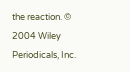the reaction. © 2004 Wiley Periodicals, Inc.